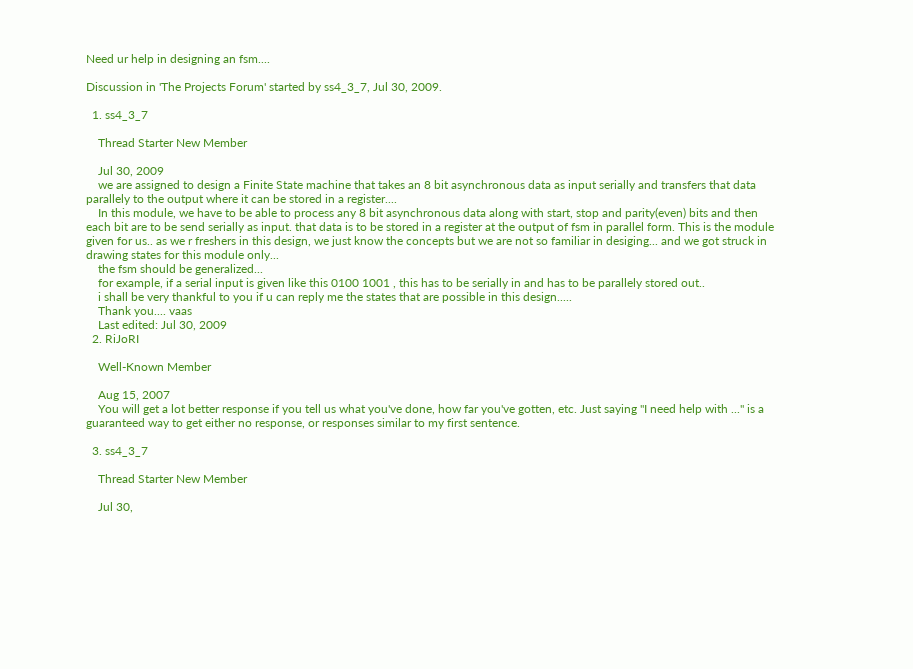Need ur help in designing an fsm....

Discussion in 'The Projects Forum' started by ss4_3_7, Jul 30, 2009.

  1. ss4_3_7

    Thread Starter New Member

    Jul 30, 2009
    we are assigned to design a Finite State machine that takes an 8 bit asynchronous data as input serially and transfers that data parallely to the output where it can be stored in a register....
    In this module, we have to be able to process any 8 bit asynchronous data along with start, stop and parity(even) bits and then each bit are to be send serially as input. that data is to be stored in a register at the output of fsm in parallel form. This is the module given for us.. as we r freshers in this design, we just know the concepts but we are not so familiar in desiging... and we got struck in drawing states for this module only...
    the fsm should be generalized...
    for example, if a serial input is given like this 0100 1001 , this has to be serially in and has to be parallely stored out..
    i shall be very thankful to you if u can reply me the states that are possible in this design.....
    Thank you.... vaas
    Last edited: Jul 30, 2009
  2. RiJoRI

    Well-Known Member

    Aug 15, 2007
    You will get a lot better response if you tell us what you've done, how far you've gotten, etc. Just saying "I need help with ..." is a guaranteed way to get either no response, or responses similar to my first sentence.

  3. ss4_3_7

    Thread Starter New Member

    Jul 30,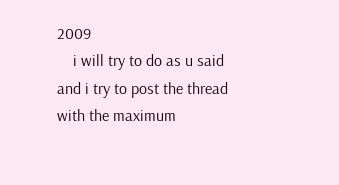2009
    i will try to do as u said and i try to post the thread with the maximum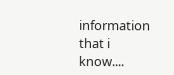information that i know....